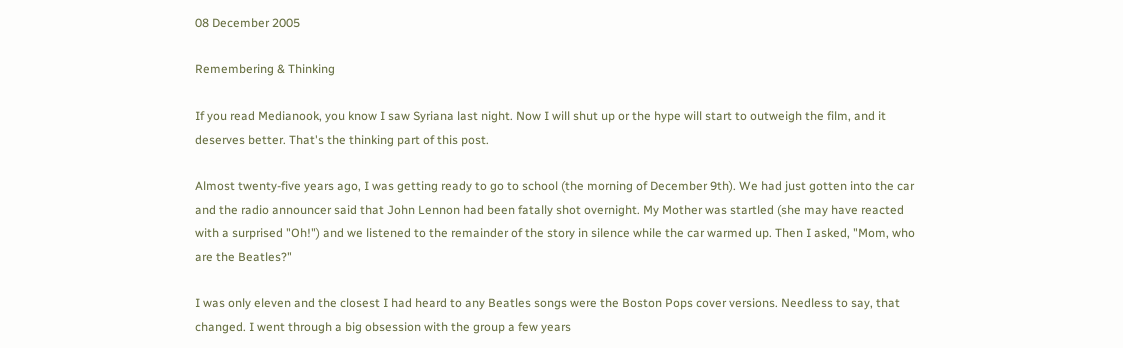08 December 2005

Remembering & Thinking

If you read Medianook, you know I saw Syriana last night. Now I will shut up or the hype will start to outweigh the film, and it deserves better. That's the thinking part of this post.

Almost twenty-five years ago, I was getting ready to go to school (the morning of December 9th). We had just gotten into the car and the radio announcer said that John Lennon had been fatally shot overnight. My Mother was startled (she may have reacted with a surprised "Oh!") and we listened to the remainder of the story in silence while the car warmed up. Then I asked, "Mom, who are the Beatles?"

I was only eleven and the closest I had heard to any Beatles songs were the Boston Pops cover versions. Needless to say, that changed. I went through a big obsession with the group a few years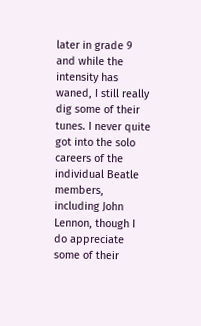later in grade 9 and while the intensity has waned, I still really dig some of their tunes. I never quite got into the solo careers of the individual Beatle members, including John Lennon, though I do appreciate some of their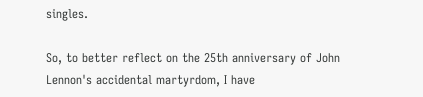singles.

So, to better reflect on the 25th anniversary of John Lennon's accidental martyrdom, I have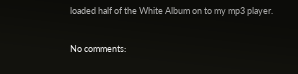loaded half of the White Album on to my mp3 player.

No comments: